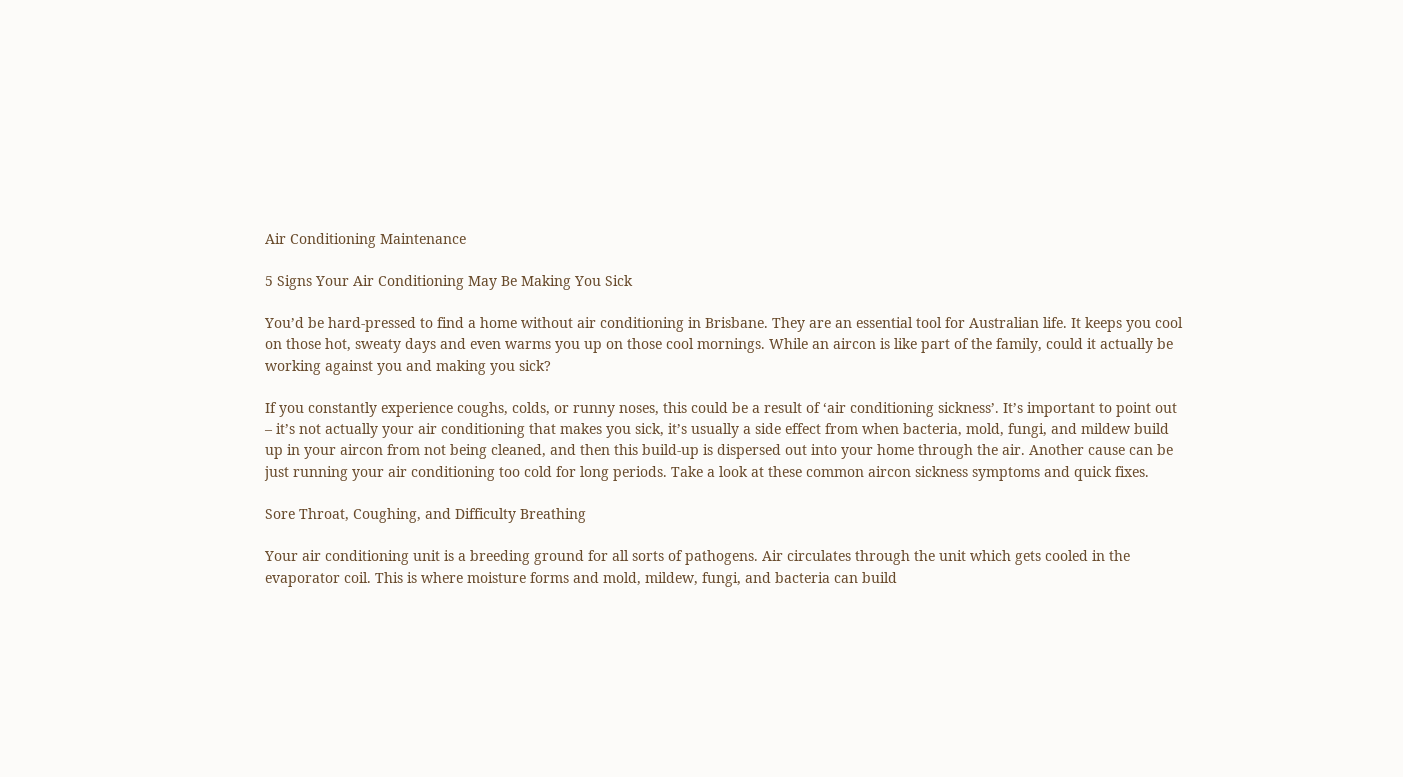Air Conditioning Maintenance

5 Signs Your Air Conditioning May Be Making You Sick

You’d be hard-pressed to find a home without air conditioning in Brisbane. They are an essential tool for Australian life. It keeps you cool on those hot, sweaty days and even warms you up on those cool mornings. While an aircon is like part of the family, could it actually be working against you and making you sick?

If you constantly experience coughs, colds, or runny noses, this could be a result of ‘air conditioning sickness’. It’s important to point out – it’s not actually your air conditioning that makes you sick, it’s usually a side effect from when bacteria, mold, fungi, and mildew build up in your aircon from not being cleaned, and then this build-up is dispersed out into your home through the air. Another cause can be just running your air conditioning too cold for long periods. Take a look at these common aircon sickness symptoms and quick fixes.

Sore Throat, Coughing, and Difficulty Breathing

Your air conditioning unit is a breeding ground for all sorts of pathogens. Air circulates through the unit which gets cooled in the evaporator coil. This is where moisture forms and mold, mildew, fungi, and bacteria can build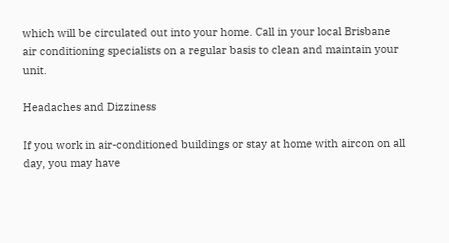which will be circulated out into your home. Call in your local Brisbane air conditioning specialists on a regular basis to clean and maintain your unit.

Headaches and Dizziness

If you work in air-conditioned buildings or stay at home with aircon on all day, you may have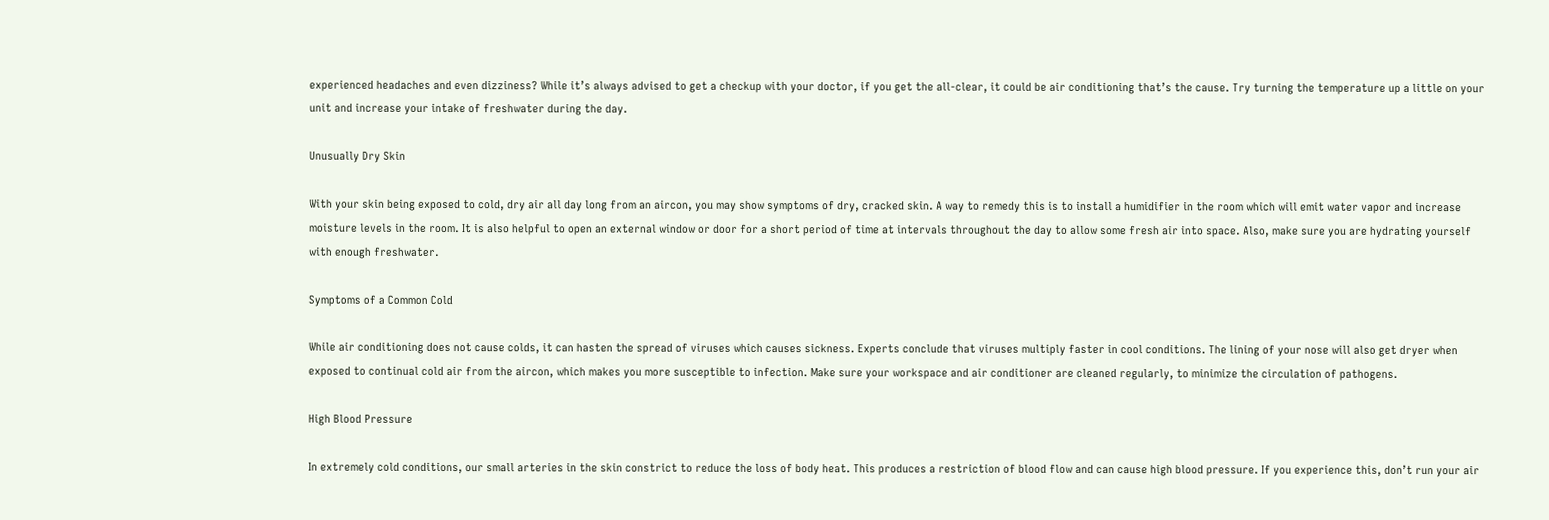experienced headaches and even dizziness? While it’s always advised to get a checkup with your doctor, if you get the all-clear, it could be air conditioning that’s the cause. Try turning the temperature up a little on your unit and increase your intake of freshwater during the day.

Unusually Dry Skin

With your skin being exposed to cold, dry air all day long from an aircon, you may show symptoms of dry, cracked skin. A way to remedy this is to install a humidifier in the room which will emit water vapor and increase moisture levels in the room. It is also helpful to open an external window or door for a short period of time at intervals throughout the day to allow some fresh air into space. Also, make sure you are hydrating yourself with enough freshwater.

Symptoms of a Common Cold

While air conditioning does not cause colds, it can hasten the spread of viruses which causes sickness. Experts conclude that viruses multiply faster in cool conditions. The lining of your nose will also get dryer when exposed to continual cold air from the aircon, which makes you more susceptible to infection. Make sure your workspace and air conditioner are cleaned regularly, to minimize the circulation of pathogens.

High Blood Pressure

In extremely cold conditions, our small arteries in the skin constrict to reduce the loss of body heat. This produces a restriction of blood flow and can cause high blood pressure. If you experience this, don’t run your air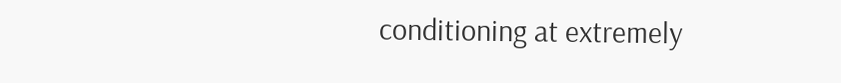conditioning at extremely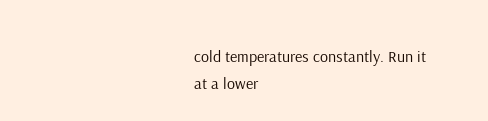cold temperatures constantly. Run it at a lower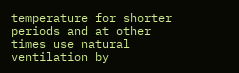temperature for shorter periods and at other times use natural ventilation by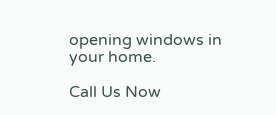opening windows in your home.

Call Us Now